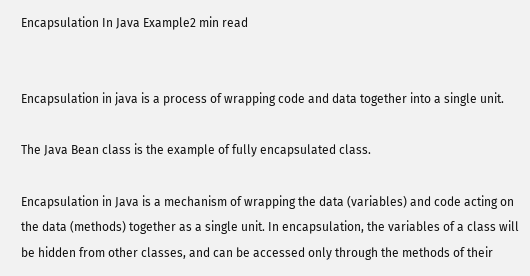Encapsulation In Java Example2 min read


Encapsulation in java is a process of wrapping code and data together into a single unit.

The Java Bean class is the example of fully encapsulated class.

Encapsulation in Java is a mechanism of wrapping the data (variables) and code acting on the data (methods) together as a single unit. In encapsulation, the variables of a class will be hidden from other classes, and can be accessed only through the methods of their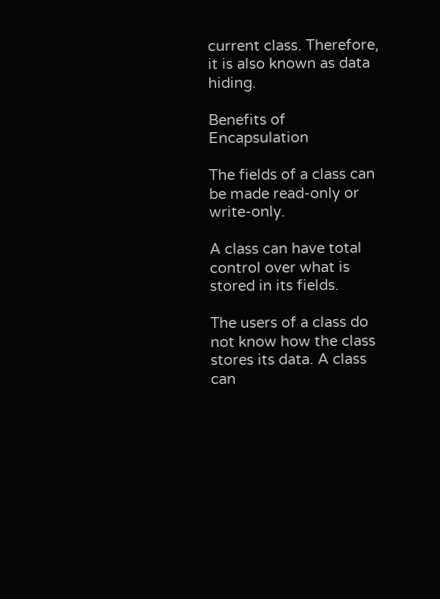current class. Therefore, it is also known as data hiding.

Benefits of Encapsulation

The fields of a class can be made read-only or write-only.

A class can have total control over what is stored in its fields.

The users of a class do not know how the class stores its data. A class can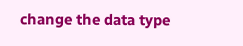change the data type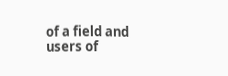of a field and users of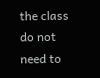the class do not need to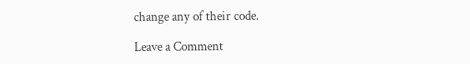change any of their code.

Leave a Comment